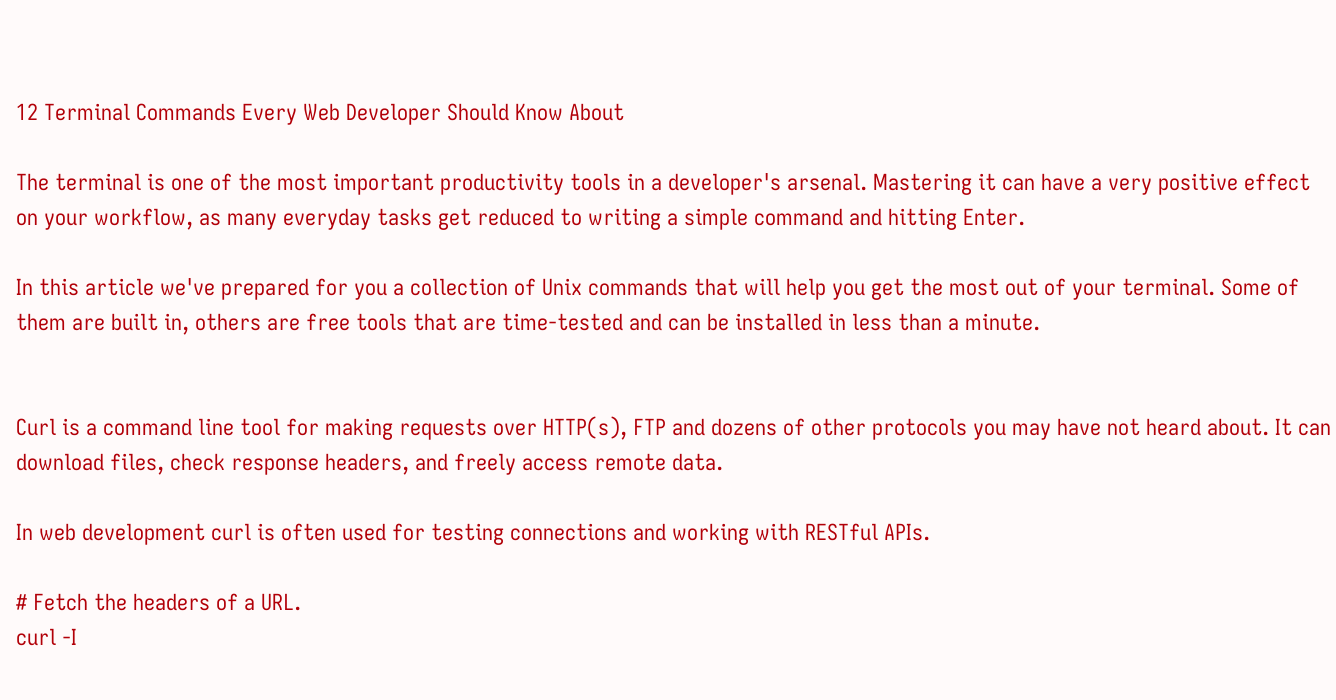12 Terminal Commands Every Web Developer Should Know About

The terminal is one of the most important productivity tools in a developer's arsenal. Mastering it can have a very positive effect on your workflow, as many everyday tasks get reduced to writing a simple command and hitting Enter.

In this article we've prepared for you a collection of Unix commands that will help you get the most out of your terminal. Some of them are built in, others are free tools that are time-tested and can be installed in less than a minute.


Curl is a command line tool for making requests over HTTP(s), FTP and dozens of other protocols you may have not heard about. It can download files, check response headers, and freely access remote data.

In web development curl is often used for testing connections and working with RESTful APIs.

# Fetch the headers of a URL.
curl -I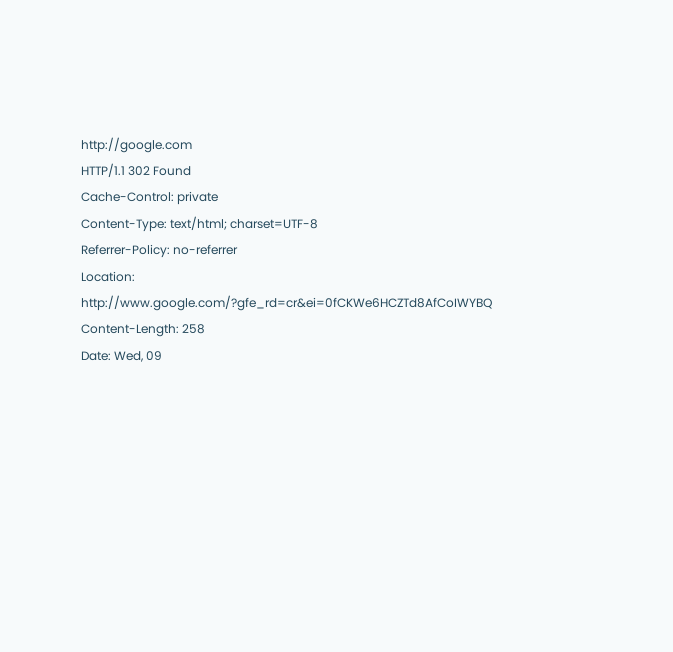http://google.com
HTTP/1.1 302 Found
Cache-Control: private
Content-Type: text/html; charset=UTF-8
Referrer-Policy: no-referrer
Location: http://www.google.com/?gfe_rd=cr&ei=0fCKWe6HCZTd8AfCoIWYBQ
Content-Length: 258
Date: Wed, 09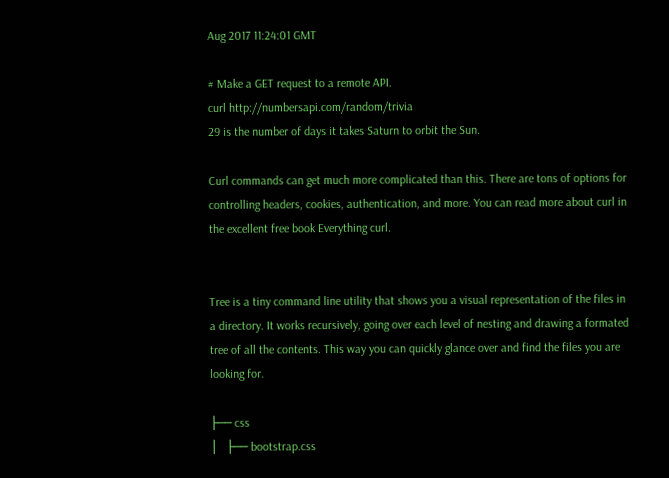Aug 2017 11:24:01 GMT

# Make a GET request to a remote API.
curl http://numbersapi.com/random/trivia
29 is the number of days it takes Saturn to orbit the Sun.

Curl commands can get much more complicated than this. There are tons of options for controlling headers, cookies, authentication, and more. You can read more about curl in the excellent free book Everything curl.


Tree is a tiny command line utility that shows you a visual representation of the files in a directory. It works recursively, going over each level of nesting and drawing a formated tree of all the contents. This way you can quickly glance over and find the files you are looking for.

├── css
│   ├── bootstrap.css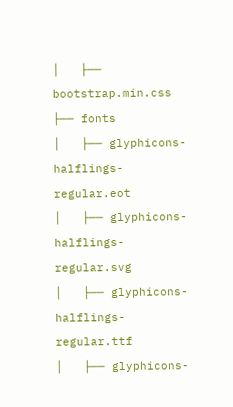│   ├── bootstrap.min.css
├── fonts
│   ├── glyphicons-halflings-regular.eot
│   ├── glyphicons-halflings-regular.svg
│   ├── glyphicons-halflings-regular.ttf
│   ├── glyphicons-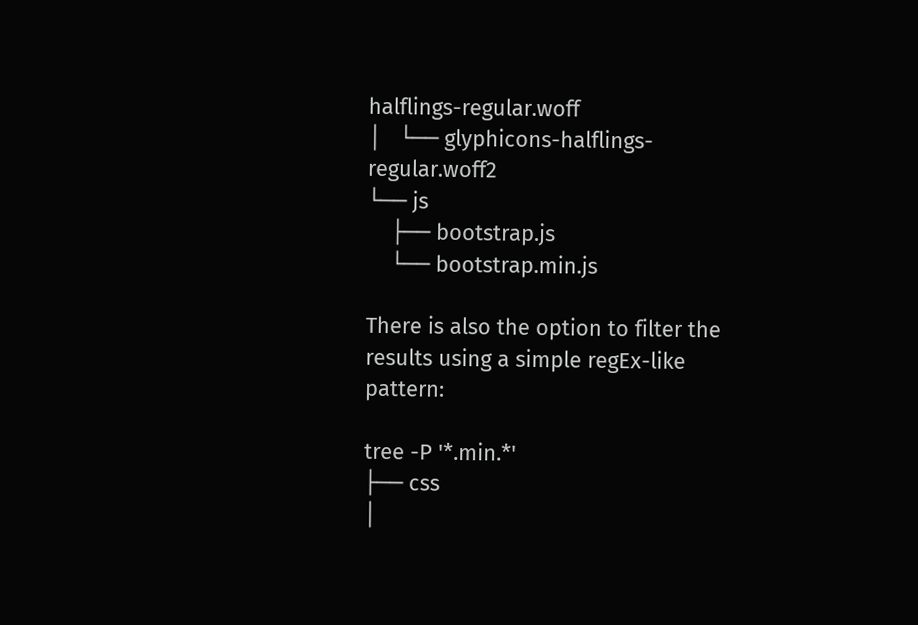halflings-regular.woff
│   └── glyphicons-halflings-regular.woff2
└── js
    ├── bootstrap.js
    └── bootstrap.min.js

There is also the option to filter the results using a simple regEx-like pattern:

tree -P '*.min.*'
├── css
│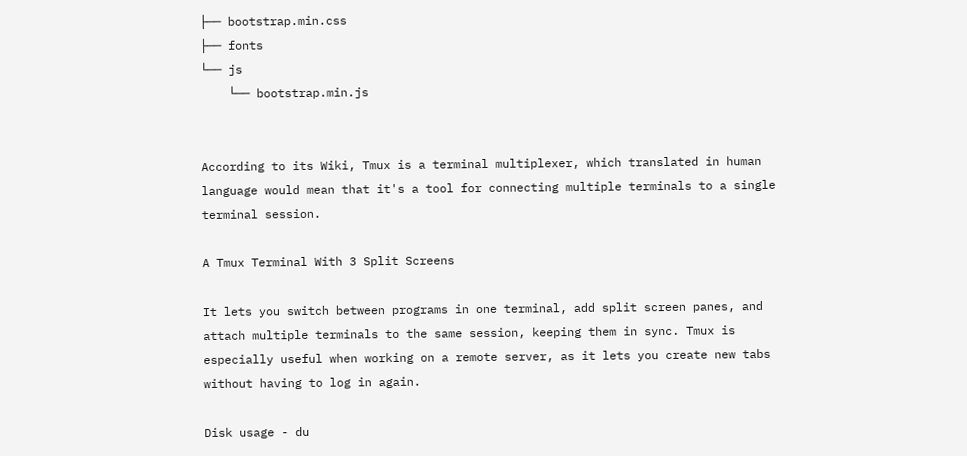├── bootstrap.min.css
├── fonts
└── js
    └── bootstrap.min.js


According to its Wiki, Tmux is a terminal multiplexer, which translated in human language would mean that it's a tool for connecting multiple terminals to a single terminal session.

A Tmux Terminal With 3 Split Screens

It lets you switch between programs in one terminal, add split screen panes, and attach multiple terminals to the same session, keeping them in sync. Tmux is especially useful when working on a remote server, as it lets you create new tabs without having to log in again.

Disk usage - du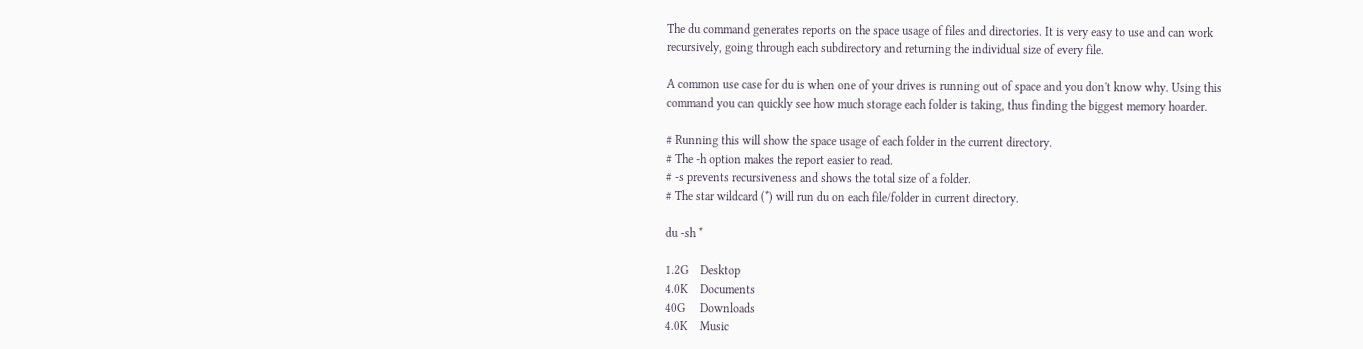The du command generates reports on the space usage of files and directories. It is very easy to use and can work recursively, going through each subdirectory and returning the individual size of every file.

A common use case for du is when one of your drives is running out of space and you don't know why. Using this command you can quickly see how much storage each folder is taking, thus finding the biggest memory hoarder.

# Running this will show the space usage of each folder in the current directory.
# The -h option makes the report easier to read.
# -s prevents recursiveness and shows the total size of a folder.
# The star wildcard (*) will run du on each file/folder in current directory.

du -sh *

1.2G    Desktop
4.0K    Documents
40G     Downloads
4.0K    Music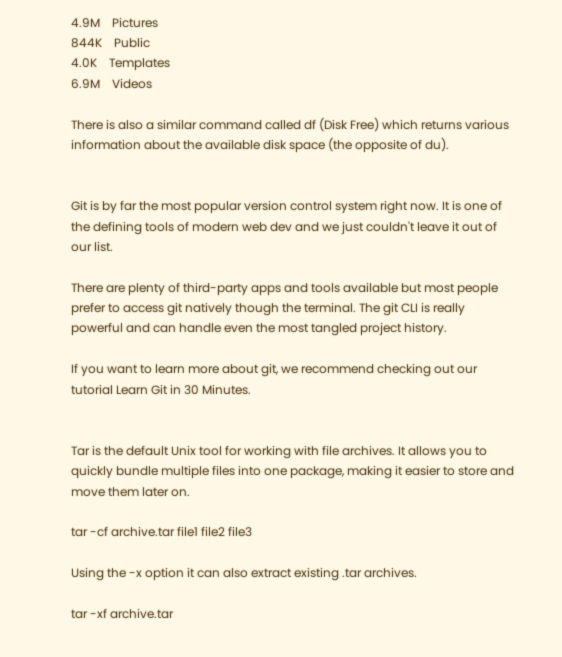4.9M    Pictures
844K    Public
4.0K    Templates
6.9M    Videos

There is also a similar command called df (Disk Free) which returns various information about the available disk space (the opposite of du).


Git is by far the most popular version control system right now. It is one of the defining tools of modern web dev and we just couldn't leave it out of our list.

There are plenty of third-party apps and tools available but most people prefer to access git natively though the terminal. The git CLI is really powerful and can handle even the most tangled project history.

If you want to learn more about git, we recommend checking out our tutorial Learn Git in 30 Minutes.


Tar is the default Unix tool for working with file archives. It allows you to quickly bundle multiple files into one package, making it easier to store and move them later on.

tar -cf archive.tar file1 file2 file3

Using the -x option it can also extract existing .tar archives.

tar -xf archive.tar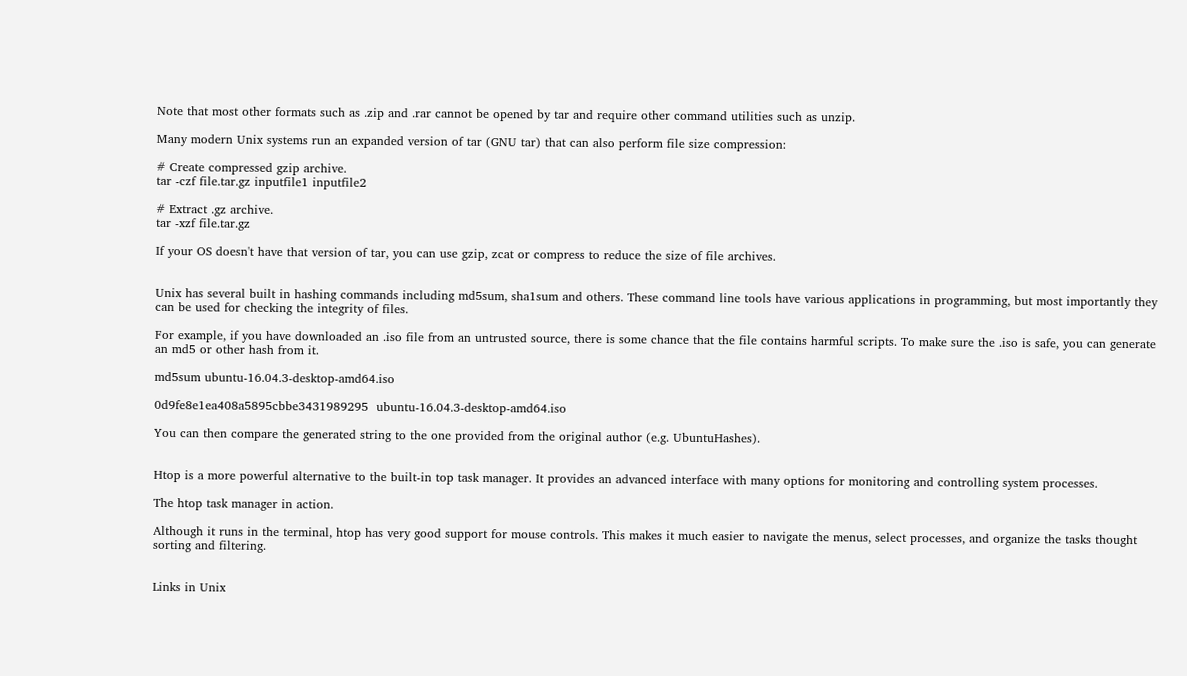Note that most other formats such as .zip and .rar cannot be opened by tar and require other command utilities such as unzip.

Many modern Unix systems run an expanded version of tar (GNU tar) that can also perform file size compression:

# Create compressed gzip archive.
tar -czf file.tar.gz inputfile1 inputfile2

# Extract .gz archive.
tar -xzf file.tar.gz

If your OS doesn't have that version of tar, you can use gzip, zcat or compress to reduce the size of file archives.


Unix has several built in hashing commands including md5sum, sha1sum and others. These command line tools have various applications in programming, but most importantly they can be used for checking the integrity of files.

For example, if you have downloaded an .iso file from an untrusted source, there is some chance that the file contains harmful scripts. To make sure the .iso is safe, you can generate an md5 or other hash from it.

md5sum ubuntu-16.04.3-desktop-amd64.iso

0d9fe8e1ea408a5895cbbe3431989295  ubuntu-16.04.3-desktop-amd64.iso

You can then compare the generated string to the one provided from the original author (e.g. UbuntuHashes).


Htop is a more powerful alternative to the built-in top task manager. It provides an advanced interface with many options for monitoring and controlling system processes.

The htop task manager in action.

Although it runs in the terminal, htop has very good support for mouse controls. This makes it much easier to navigate the menus, select processes, and organize the tasks thought sorting and filtering.


Links in Unix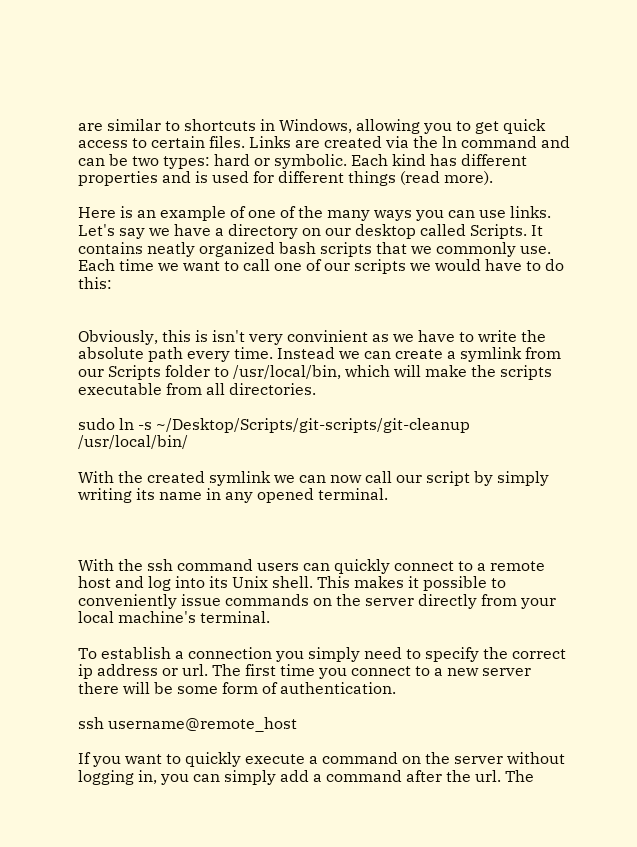are similar to shortcuts in Windows, allowing you to get quick access to certain files. Links are created via the ln command and can be two types: hard or symbolic. Each kind has different properties and is used for different things (read more).

Here is an example of one of the many ways you can use links. Let's say we have a directory on our desktop called Scripts. It contains neatly organized bash scripts that we commonly use. Each time we want to call one of our scripts we would have to do this:


Obviously, this is isn't very convinient as we have to write the absolute path every time. Instead we can create a symlink from our Scripts folder to /usr/local/bin, which will make the scripts executable from all directories.

sudo ln -s ~/Desktop/Scripts/git-scripts/git-cleanup /usr/local/bin/

With the created symlink we can now call our script by simply writing its name in any opened terminal.



With the ssh command users can quickly connect to a remote host and log into its Unix shell. This makes it possible to conveniently issue commands on the server directly from your local machine's terminal.

To establish a connection you simply need to specify the correct ip address or url. The first time you connect to a new server there will be some form of authentication.

ssh username@remote_host

If you want to quickly execute a command on the server without logging in, you can simply add a command after the url. The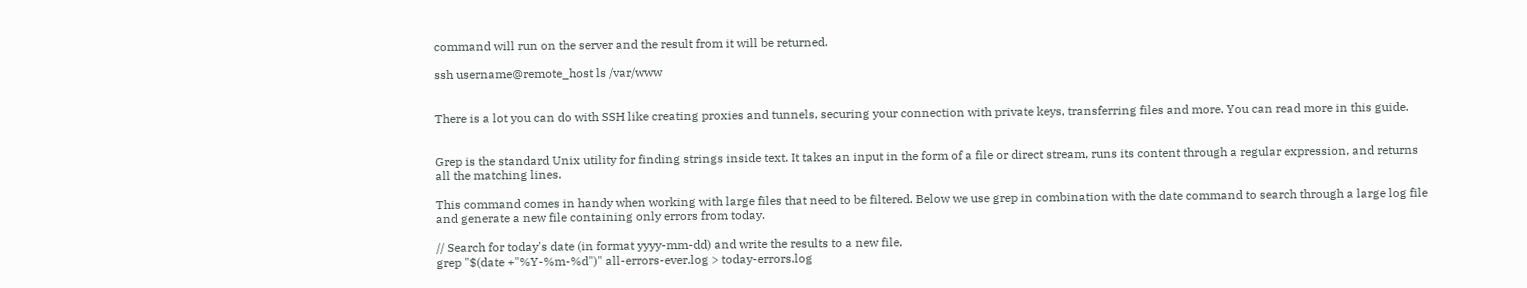command will run on the server and the result from it will be returned.

ssh username@remote_host ls /var/www


There is a lot you can do with SSH like creating proxies and tunnels, securing your connection with private keys, transferring files and more. You can read more in this guide.


Grep is the standard Unix utility for finding strings inside text. It takes an input in the form of a file or direct stream, runs its content through a regular expression, and returns all the matching lines.

This command comes in handy when working with large files that need to be filtered. Below we use grep in combination with the date command to search through a large log file and generate a new file containing only errors from today.

// Search for today's date (in format yyyy-mm-dd) and write the results to a new file.
grep "$(date +"%Y-%m-%d")" all-errors-ever.log > today-errors.log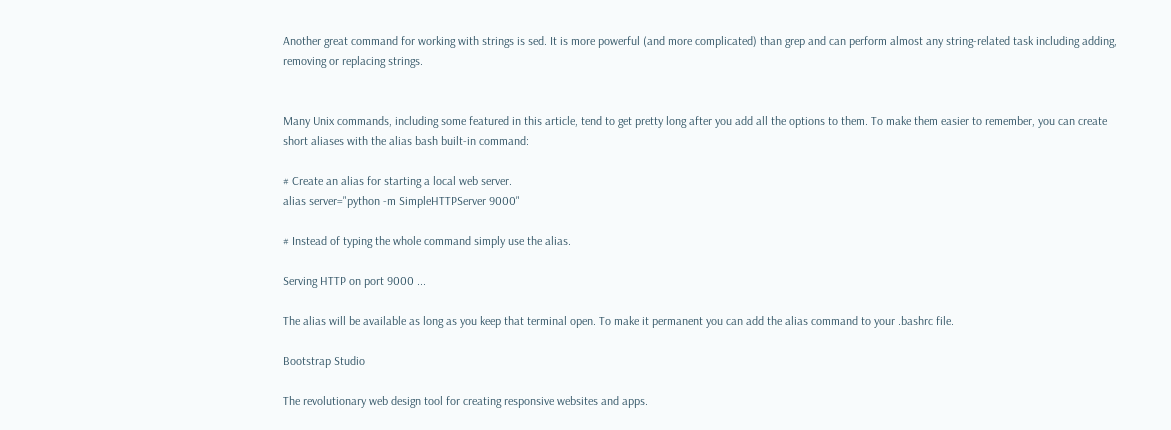Another great command for working with strings is sed. It is more powerful (and more complicated) than grep and can perform almost any string-related task including adding, removing or replacing strings.


Many Unix commands, including some featured in this article, tend to get pretty long after you add all the options to them. To make them easier to remember, you can create short aliases with the alias bash built-in command:

# Create an alias for starting a local web server.
alias server="python -m SimpleHTTPServer 9000"

# Instead of typing the whole command simply use the alias.

Serving HTTP on port 9000 ...

The alias will be available as long as you keep that terminal open. To make it permanent you can add the alias command to your .bashrc file.

Bootstrap Studio

The revolutionary web design tool for creating responsive websites and apps.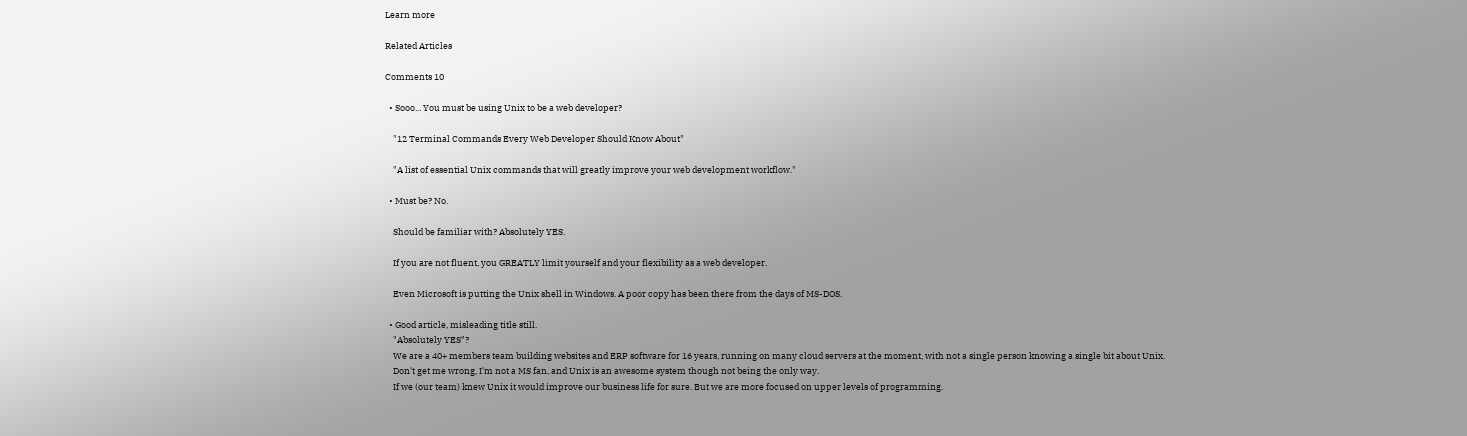Learn more

Related Articles

Comments 10

  • Sooo... You must be using Unix to be a web developer?

    "12 Terminal Commands Every Web Developer Should Know About"

    "A list of essential Unix commands that will greatly improve your web development workflow."

  • Must be? No.

    Should be familiar with? Absolutely YES.

    If you are not fluent, you GREATLY limit yourself and your flexibility as a web developer.

    Even Microsoft is putting the Unix shell in Windows. A poor copy has been there from the days of MS-DOS.

  • Good article, misleading title still.
    "Absolutely YES"?
    We are a 40+ members team building websites and ERP software for 16 years, running on many cloud servers at the moment, with not a single person knowing a single bit about Unix.
    Don't get me wrong, I'm not a MS fan, and Unix is an awesome system though not being the only way.
    If we (our team) knew Unix it would improve our business life for sure. But we are more focused on upper levels of programming.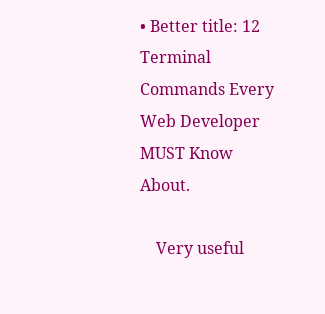• Better title: 12 Terminal Commands Every Web Developer MUST Know About.

    Very useful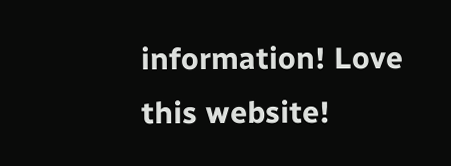information! Love this website!